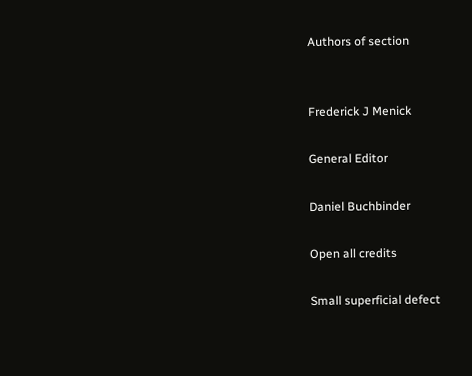Authors of section


Frederick J Menick

General Editor

Daniel Buchbinder

Open all credits

Small superficial defect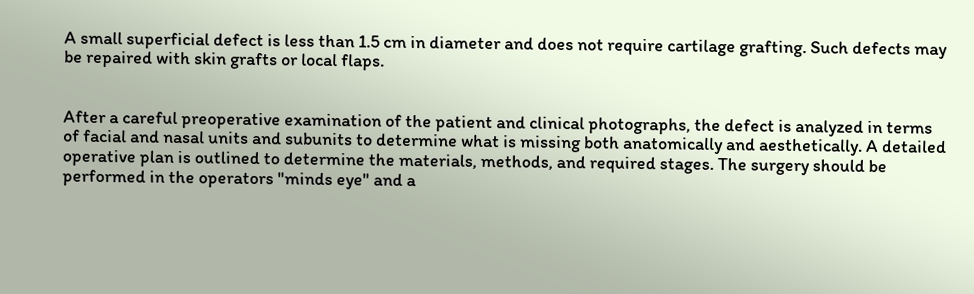A small superficial defect is less than 1.5 cm in diameter and does not require cartilage grafting. Such defects may be repaired with skin grafts or local flaps.


After a careful preoperative examination of the patient and clinical photographs, the defect is analyzed in terms of facial and nasal units and subunits to determine what is missing both anatomically and aesthetically. A detailed operative plan is outlined to determine the materials, methods, and required stages. The surgery should be performed in the operators "minds eye" and a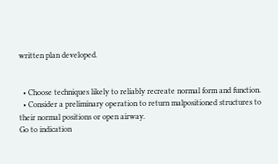written plan developed.


  • Choose techniques likely to reliably recreate normal form and function.
  • Consider a preliminary operation to return malpositioned structures to their normal positions or open airway.
Go to indication